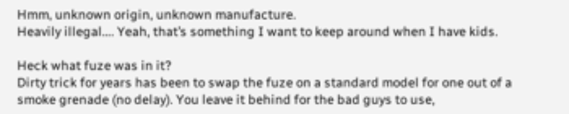Hmm, unknown origin, unknown manufacture.
Heavily illegal…. Yeah, that’s something I want to keep around when I have kids.

Heck what fuze was in it?
Dirty trick for years has been to swap the fuze on a standard model for one out of a smoke grenade (no delay). You leave it behind for the bad guys to use,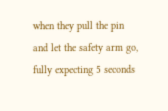when they pull the pin and let the safety arm go, fully expecting 5 seconds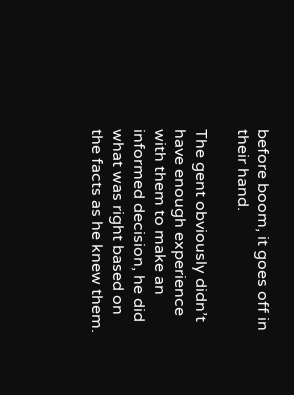before boom, it goes off in their hand.

The gent obviously didn’t have enough experience with them to make an informed decision, he did what was right based on the facts as he knew them.